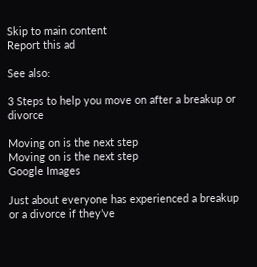Skip to main content
Report this ad

See also:

3 Steps to help you move on after a breakup or divorce

Moving on is the next step
Moving on is the next step
Google Images

Just about everyone has experienced a breakup or a divorce if they’ve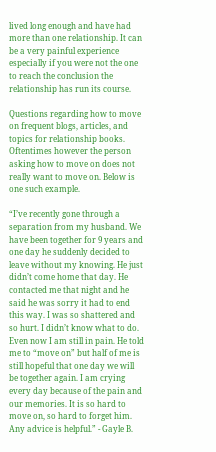lived long enough and have had more than one relationship. It can be a very painful experience especially if you were not the one to reach the conclusion the relationship has run its course.

Questions regarding how to move on frequent blogs, articles, and topics for relationship books. Oftentimes however the person asking how to move on does not really want to move on. Below is one such example.

“I’ve recently gone through a separation from my husband. We have been together for 9 years and one day he suddenly decided to leave without my knowing. He just didn’t come home that day. He contacted me that night and he said he was sorry it had to end this way. I was so shattered and so hurt. I didn’t know what to do. Even now I am still in pain. He told me to “move on” but half of me is still hopeful that one day we will be together again. I am crying every day because of the pain and our memories. It is so hard to move on, so hard to forget him. Any advice is helpful.” - Gayle B.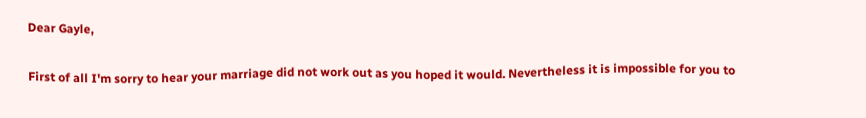Dear Gayle,

First of all I'm sorry to hear your marriage did not work out as you hoped it would. Nevertheless it is impossible for you to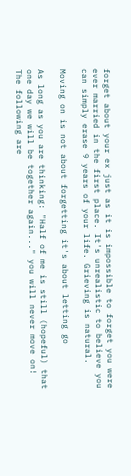forget about your ex just as it is impossible to forget you were ever married in the first place. It's unrealistic to believe you can simply erase 9 years of your life. Grieving is natural.

Moving on is not about forgetting it's about letting go

As long as you are thinking: "Half of me is still (hopeful) that one day we will be together again..." you will never move on! The following are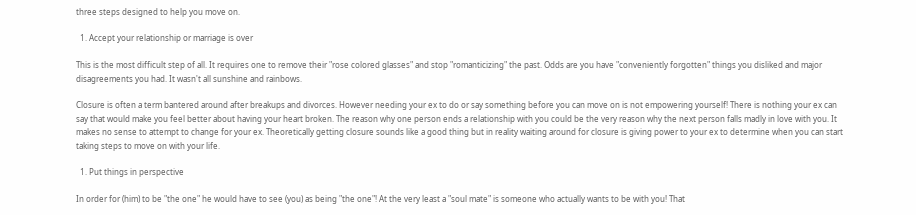three steps designed to help you move on.

  1. Accept your relationship or marriage is over

This is the most difficult step of all. It requires one to remove their "rose colored glasses" and stop "romanticizing" the past. Odds are you have "conveniently forgotten" things you disliked and major disagreements you had. It wasn't all sunshine and rainbows.

Closure is often a term bantered around after breakups and divorces. However needing your ex to do or say something before you can move on is not empowering yourself! There is nothing your ex can say that would make you feel better about having your heart broken. The reason why one person ends a relationship with you could be the very reason why the next person falls madly in love with you. It makes no sense to attempt to change for your ex. Theoretically getting closure sounds like a good thing but in reality waiting around for closure is giving power to your ex to determine when you can start taking steps to move on with your life.

  1. Put things in perspective

In order for (him) to be "the one" he would have to see (you) as being "the one"! At the very least a "soul mate" is someone who actually wants to be with you! That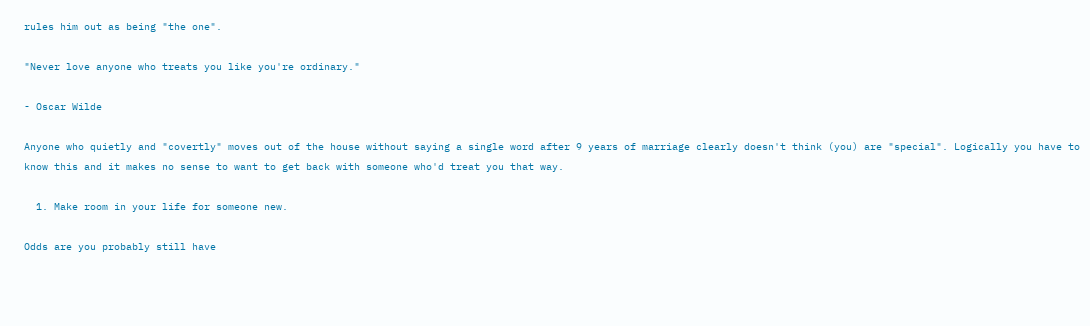rules him out as being "the one".

"Never love anyone who treats you like you're ordinary."

- Oscar Wilde

Anyone who quietly and "covertly" moves out of the house without saying a single word after 9 years of marriage clearly doesn't think (you) are "special". Logically you have to know this and it makes no sense to want to get back with someone who'd treat you that way.

  1. Make room in your life for someone new.

Odds are you probably still have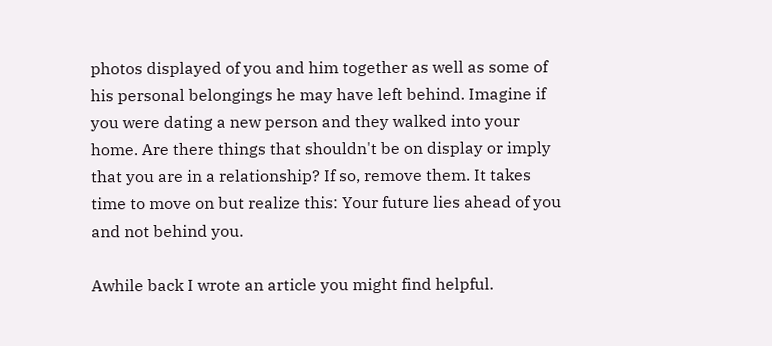photos displayed of you and him together as well as some of his personal belongings he may have left behind. Imagine if you were dating a new person and they walked into your home. Are there things that shouldn't be on display or imply that you are in a relationship? If so, remove them. It takes time to move on but realize this: Your future lies ahead of you and not behind you.

Awhile back I wrote an article you might find helpful.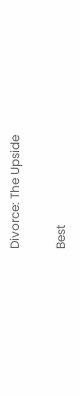Divorce: The Upside

Best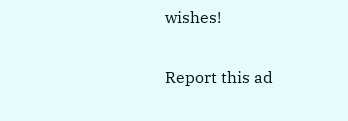wishes!

Report this ad